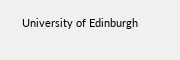University of Edinburgh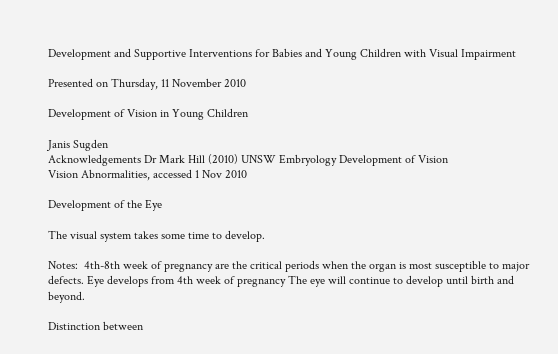Development and Supportive Interventions for Babies and Young Children with Visual Impairment

Presented on Thursday, 11 November 2010

Development of Vision in Young Children

Janis Sugden
Acknowledgements Dr Mark Hill (2010) UNSW Embryology Development of Vision
Vision Abnormalities, accessed 1 Nov 2010

Development of the Eye

The visual system takes some time to develop.

Notes:  4th-8th week of pregnancy are the critical periods when the organ is most susceptible to major defects. Eye develops from 4th week of pregnancy The eye will continue to develop until birth and beyond.

Distinction between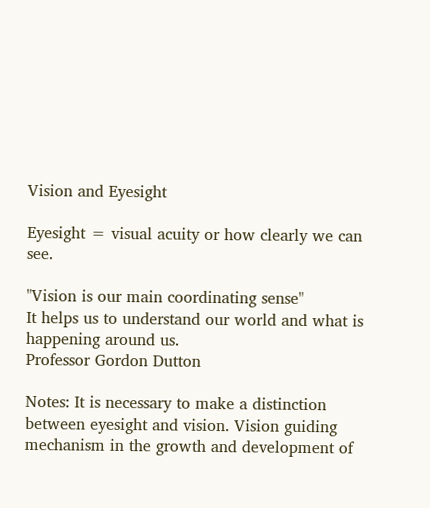Vision and Eyesight

Eyesight = visual acuity or how clearly we can see.

"Vision is our main coordinating sense"
It helps us to understand our world and what is happening around us.
Professor Gordon Dutton

Notes: It is necessary to make a distinction between eyesight and vision. Vision guiding mechanism in the growth and development of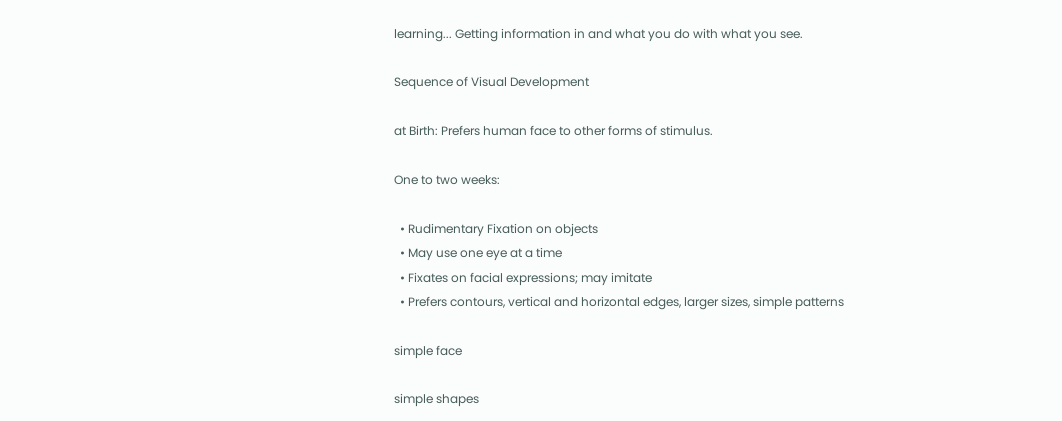learning... Getting information in and what you do with what you see.

Sequence of Visual Development

at Birth: Prefers human face to other forms of stimulus.

One to two weeks:

  • Rudimentary Fixation on objects
  • May use one eye at a time
  • Fixates on facial expressions; may imitate
  • Prefers contours, vertical and horizontal edges, larger sizes, simple patterns

simple face

simple shapes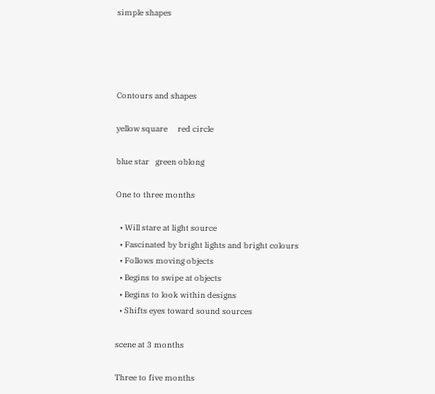simple shapes




Contours and shapes

yellow square     red circle

blue star   green oblong

One to three months

  • Will stare at light source
  • Fascinated by bright lights and bright colours
  • Follows moving objects
  • Begins to swipe at objects
  • Begins to look within designs
  • Shifts eyes toward sound sources

scene at 3 months

Three to five months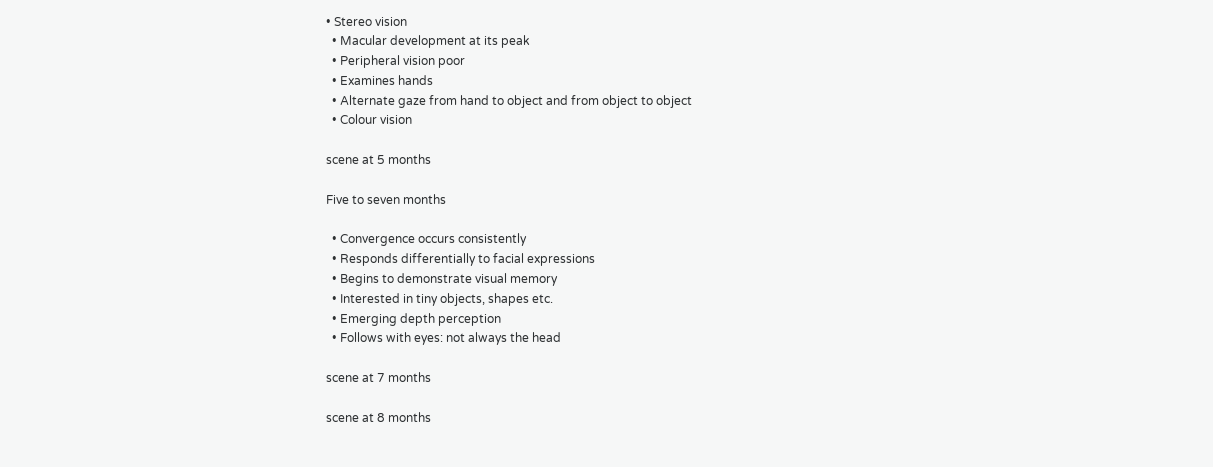• Stereo vision
  • Macular development at its peak
  • Peripheral vision poor
  • Examines hands
  • Alternate gaze from hand to object and from object to object
  • Colour vision

scene at 5 months

Five to seven months

  • Convergence occurs consistently
  • Responds differentially to facial expressions
  • Begins to demonstrate visual memory
  • Interested in tiny objects, shapes etc.
  • Emerging depth perception
  • Follows with eyes: not always the head

scene at 7 months

scene at 8 months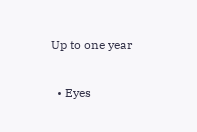Up to one year

  • Eyes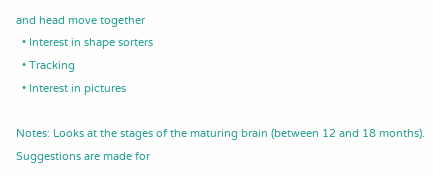and head move together
  • Interest in shape sorters
  • Tracking
  • Interest in pictures

Notes: Looks at the stages of the maturing brain (between 12 and 18 months).
Suggestions are made for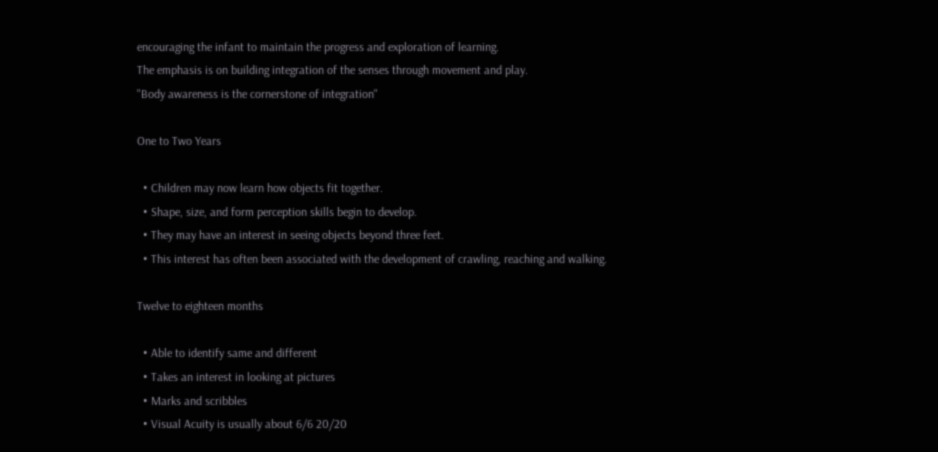encouraging the infant to maintain the progress and exploration of learning.
The emphasis is on building integration of the senses through movement and play.
"Body awareness is the cornerstone of integration"

One to Two Years

  • Children may now learn how objects fit together.
  • Shape, size, and form perception skills begin to develop.
  • They may have an interest in seeing objects beyond three feet.
  • This interest has often been associated with the development of crawling, reaching and walking.

Twelve to eighteen months

  • Able to identify same and different
  • Takes an interest in looking at pictures
  • Marks and scribbles
  • Visual Acuity is usually about 6/6 20/20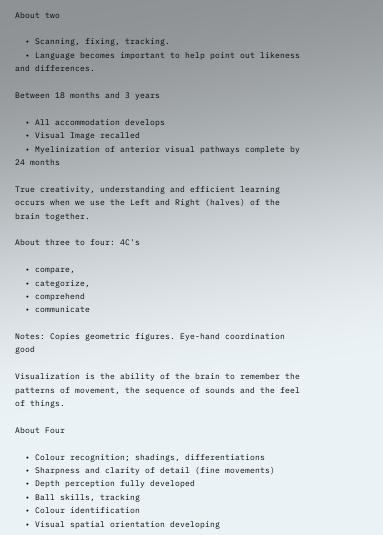About two

  • Scanning, fixing, tracking.
  • Language becomes important to help point out likeness and differences.

Between 18 months and 3 years

  • All accommodation develops
  • Visual Image recalled
  • Myelinization of anterior visual pathways complete by 24 months

True creativity, understanding and efficient learning occurs when we use the Left and Right (halves) of the brain together.

About three to four: 4C's

  • compare,
  • categorize,
  • comprehend
  • communicate

Notes: Copies geometric figures. Eye-hand coordination good

Visualization is the ability of the brain to remember the patterns of movement, the sequence of sounds and the feel of things.

About Four

  • Colour recognition; shadings, differentiations
  • Sharpness and clarity of detail (fine movements)
  • Depth perception fully developed
  • Ball skills, tracking
  • Colour identification
  • Visual spatial orientation developing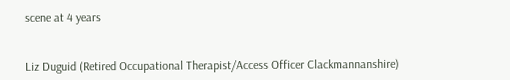scene at 4 years


Liz Duguid (Retired Occupational Therapist/Access Officer Clackmannanshire)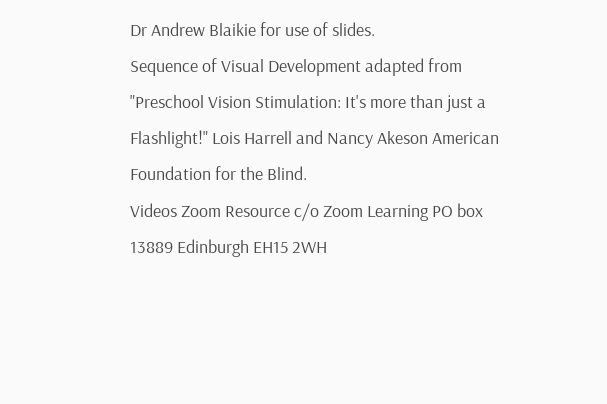Dr Andrew Blaikie for use of slides.
Sequence of Visual Development adapted from "Preschool Vision Stimulation: It's more than just a Flashlight!" Lois Harrell and Nancy Akeson American Foundation for the Blind.
Videos Zoom Resource c/o Zoom Learning PO box 13889 Edinburgh EH15 2WH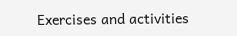Exercises and activities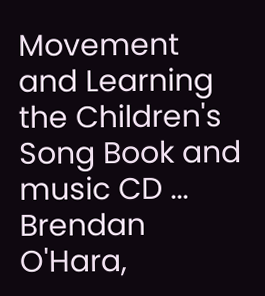Movement and Learning the Children's Song Book and music CD ... Brendan O'Hara,